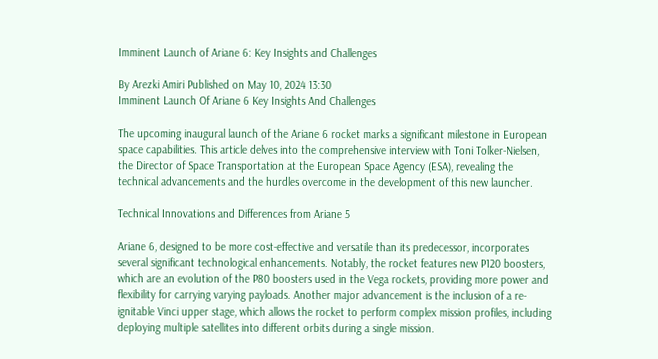Imminent Launch of Ariane 6: Key Insights and Challenges

By Arezki Amiri Published on May 10, 2024 13:30
Imminent Launch Of Ariane 6 Key Insights And Challenges

The upcoming inaugural launch of the Ariane 6 rocket marks a significant milestone in European space capabilities. This article delves into the comprehensive interview with Toni Tolker-Nielsen, the Director of Space Transportation at the European Space Agency (ESA), revealing the technical advancements and the hurdles overcome in the development of this new launcher.

Technical Innovations and Differences from Ariane 5

Ariane 6, designed to be more cost-effective and versatile than its predecessor, incorporates several significant technological enhancements. Notably, the rocket features new P120 boosters, which are an evolution of the P80 boosters used in the Vega rockets, providing more power and flexibility for carrying varying payloads. Another major advancement is the inclusion of a re-ignitable Vinci upper stage, which allows the rocket to perform complex mission profiles, including deploying multiple satellites into different orbits during a single mission.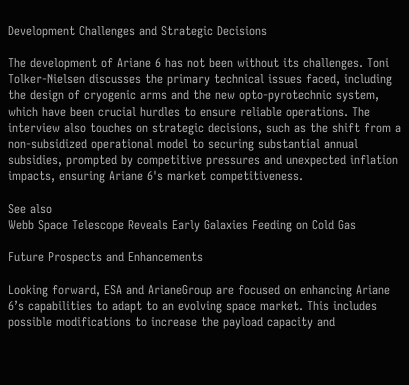Development Challenges and Strategic Decisions

The development of Ariane 6 has not been without its challenges. Toni Tolker-Nielsen discusses the primary technical issues faced, including the design of cryogenic arms and the new opto-pyrotechnic system, which have been crucial hurdles to ensure reliable operations. The interview also touches on strategic decisions, such as the shift from a non-subsidized operational model to securing substantial annual subsidies, prompted by competitive pressures and unexpected inflation impacts, ensuring Ariane 6's market competitiveness.

See also
Webb Space Telescope Reveals Early Galaxies Feeding on Cold Gas

Future Prospects and Enhancements

Looking forward, ESA and ArianeGroup are focused on enhancing Ariane 6’s capabilities to adapt to an evolving space market. This includes possible modifications to increase the payload capacity and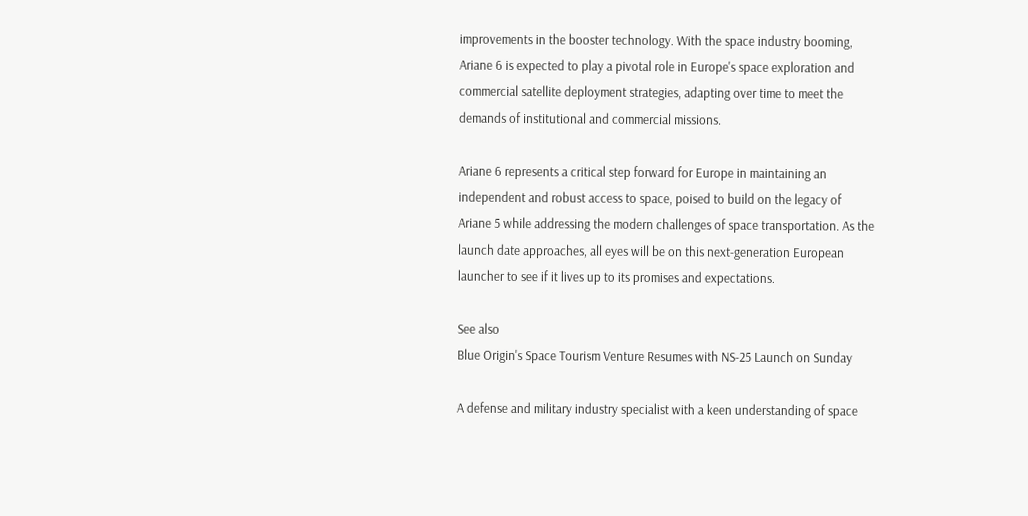improvements in the booster technology. With the space industry booming, Ariane 6 is expected to play a pivotal role in Europe's space exploration and commercial satellite deployment strategies, adapting over time to meet the demands of institutional and commercial missions.

Ariane 6 represents a critical step forward for Europe in maintaining an independent and robust access to space, poised to build on the legacy of Ariane 5 while addressing the modern challenges of space transportation. As the launch date approaches, all eyes will be on this next-generation European launcher to see if it lives up to its promises and expectations.

See also
Blue Origin's Space Tourism Venture Resumes with NS-25 Launch on Sunday

A defense and military industry specialist with a keen understanding of space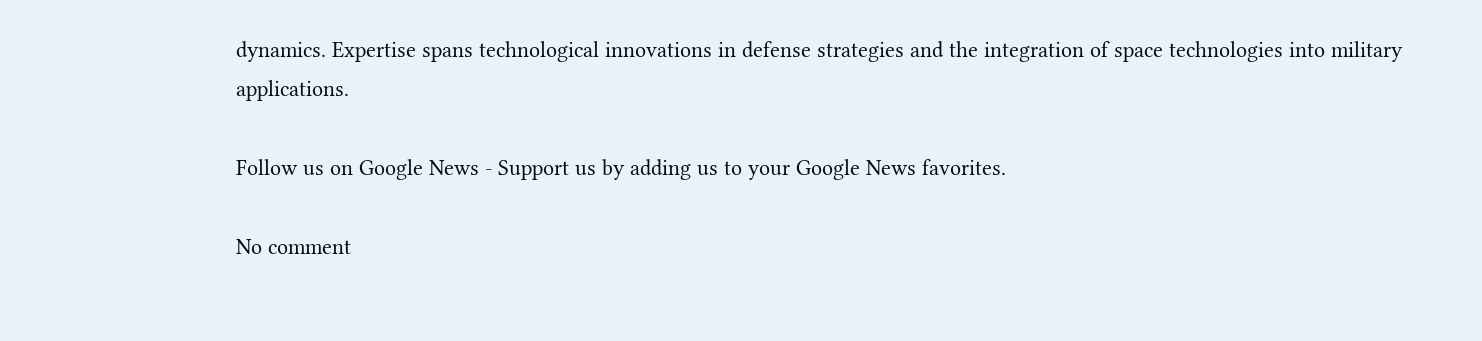dynamics. Expertise spans technological innovations in defense strategies and the integration of space technologies into military applications.

Follow us on Google News - Support us by adding us to your Google News favorites.

No comment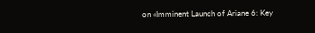on «Imminent Launch of Ariane 6: Key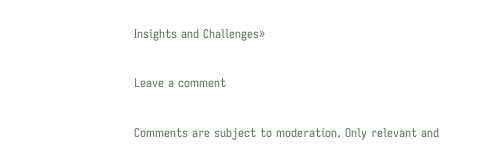Insights and Challenges»

Leave a comment

Comments are subject to moderation. Only relevant and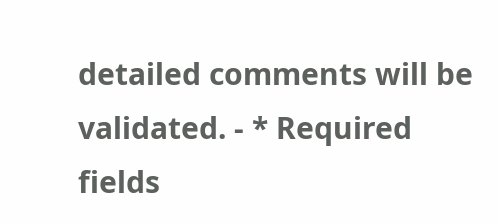detailed comments will be validated. - * Required fields